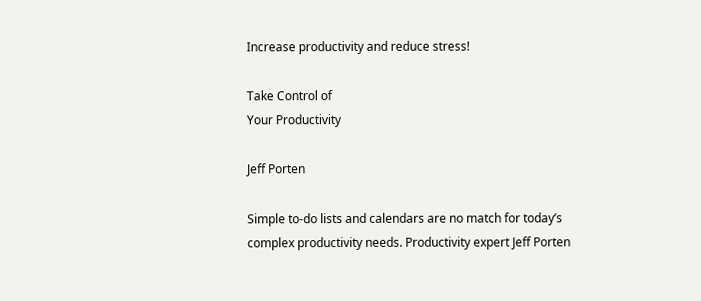Increase productivity and reduce stress!

Take Control of
Your Productivity

Jeff Porten

Simple to-do lists and calendars are no match for today’s complex productivity needs. Productivity expert Jeff Porten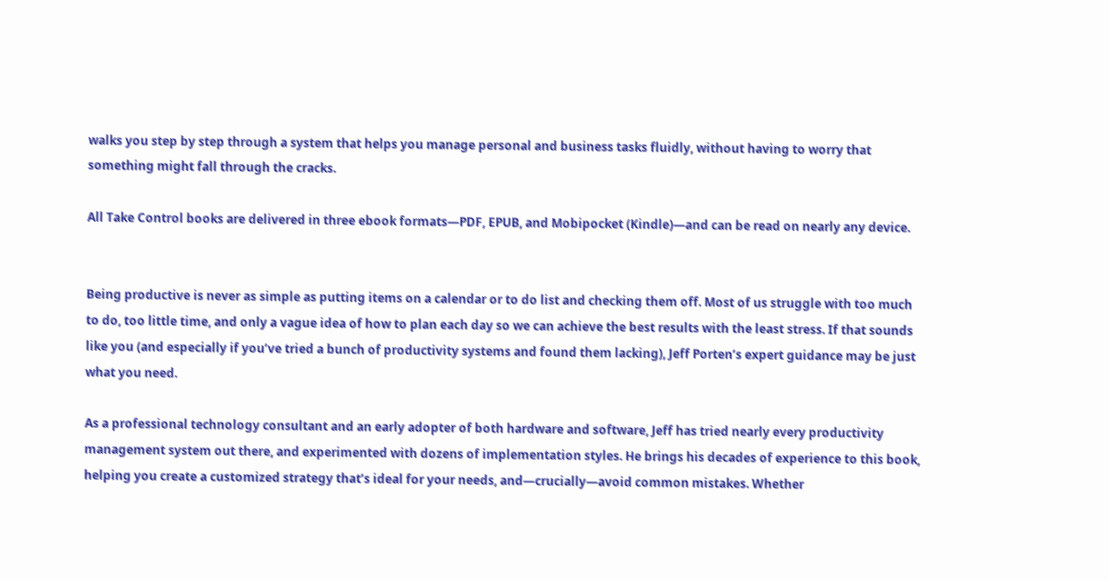walks you step by step through a system that helps you manage personal and business tasks fluidly, without having to worry that something might fall through the cracks.

All Take Control books are delivered in three ebook formats—PDF, EPUB, and Mobipocket (Kindle)—and can be read on nearly any device.


Being productive is never as simple as putting items on a calendar or to do list and checking them off. Most of us struggle with too much to do, too little time, and only a vague idea of how to plan each day so we can achieve the best results with the least stress. If that sounds like you (and especially if you’ve tried a bunch of productivity systems and found them lacking), Jeff Porten’s expert guidance may be just what you need.

As a professional technology consultant and an early adopter of both hardware and software, Jeff has tried nearly every productivity management system out there, and experimented with dozens of implementation styles. He brings his decades of experience to this book, helping you create a customized strategy that’s ideal for your needs, and—crucially—avoid common mistakes. Whether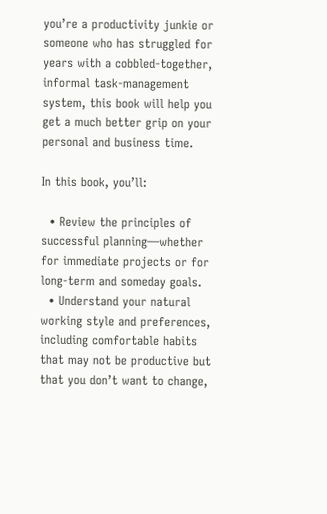you’re a productivity junkie or someone who has struggled for years with a cobbled-together, informal task-management system, this book will help you get a much better grip on your personal and business time.

In this book, you’ll:

  • Review the principles of successful planning—whether for immediate projects or for long-term and someday goals.
  • Understand your natural working style and preferences, including comfortable habits that may not be productive but that you don’t want to change,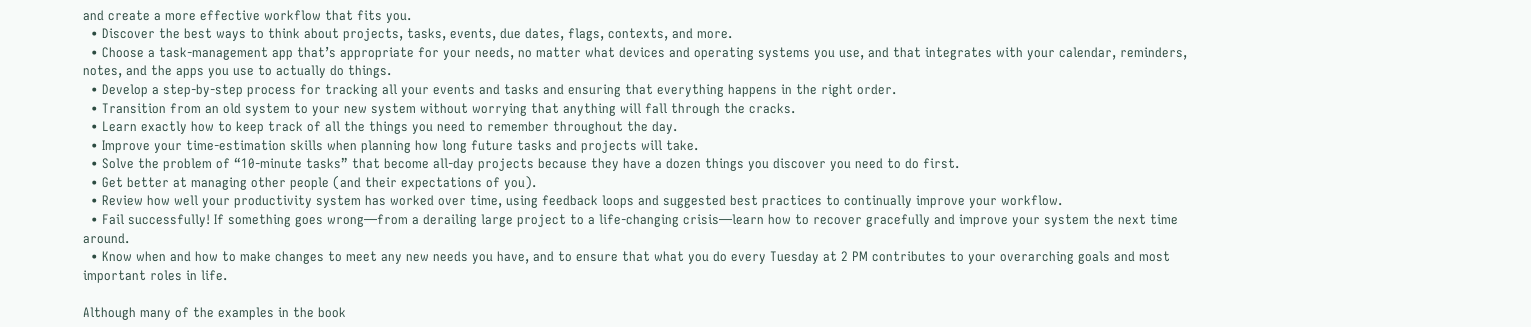and create a more effective workflow that fits you.
  • Discover the best ways to think about projects, tasks, events, due dates, flags, contexts, and more.
  • Choose a task-management app that’s appropriate for your needs, no matter what devices and operating systems you use, and that integrates with your calendar, reminders, notes, and the apps you use to actually do things.
  • Develop a step-by-step process for tracking all your events and tasks and ensuring that everything happens in the right order.
  • Transition from an old system to your new system without worrying that anything will fall through the cracks.
  • Learn exactly how to keep track of all the things you need to remember throughout the day.
  • Improve your time-estimation skills when planning how long future tasks and projects will take.
  • Solve the problem of “10-minute tasks” that become all-day projects because they have a dozen things you discover you need to do first.
  • Get better at managing other people (and their expectations of you).
  • Review how well your productivity system has worked over time, using feedback loops and suggested best practices to continually improve your workflow.
  • Fail successfully! If something goes wrong—from a derailing large project to a life-changing crisis—learn how to recover gracefully and improve your system the next time around.
  • Know when and how to make changes to meet any new needs you have, and to ensure that what you do every Tuesday at 2 PM contributes to your overarching goals and most important roles in life.

Although many of the examples in the book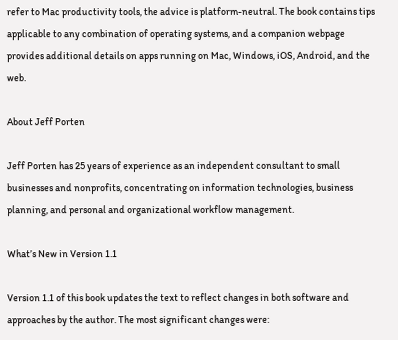refer to Mac productivity tools, the advice is platform-neutral. The book contains tips applicable to any combination of operating systems, and a companion webpage provides additional details on apps running on Mac, Windows, iOS, Android, and the web.

About Jeff Porten

Jeff Porten has 25 years of experience as an independent consultant to small businesses and nonprofits, concentrating on information technologies, business planning, and personal and organizational workflow management.

What’s New in Version 1.1

Version 1.1 of this book updates the text to reflect changes in both software and approaches by the author. The most significant changes were: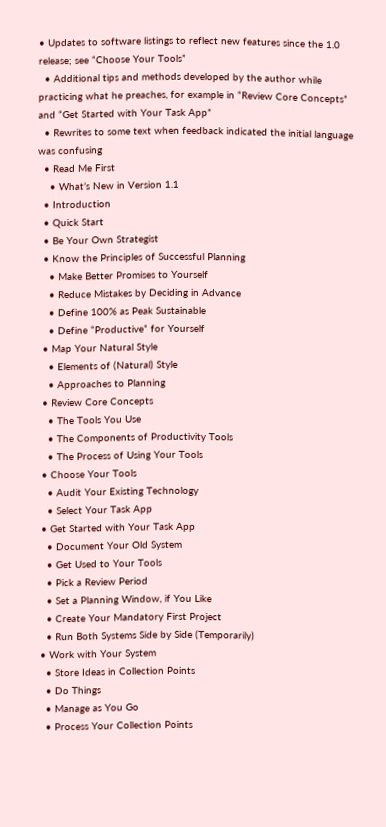• Updates to software listings to reflect new features since the 1.0 release; see “Choose Your Tools”
  • Additional tips and methods developed by the author while practicing what he preaches, for example in “Review Core Concepts” and “Get Started with Your Task App”
  • Rewrites to some text when feedback indicated the initial language was confusing
  • Read Me First
    • What’s New in Version 1.1
  • Introduction
  • Quick Start
  • Be Your Own Strategist
  • Know the Principles of Successful Planning
    • Make Better Promises to Yourself
    • Reduce Mistakes by Deciding in Advance
    • Define 100% as Peak Sustainable
    • Define “Productive” for Yourself
  • Map Your Natural Style
    • Elements of (Natural) Style
    • Approaches to Planning
  • Review Core Concepts
    • The Tools You Use
    • The Components of Productivity Tools
    • The Process of Using Your Tools
  • Choose Your Tools
    • Audit Your Existing Technology
    • Select Your Task App
  • Get Started with Your Task App
    • Document Your Old System
    • Get Used to Your Tools
    • Pick a Review Period
    • Set a Planning Window, if You Like
    • Create Your Mandatory First Project
    • Run Both Systems Side by Side (Temporarily)
  • Work with Your System
    • Store Ideas in Collection Points
    • Do Things
    • Manage as You Go
    • Process Your Collection Points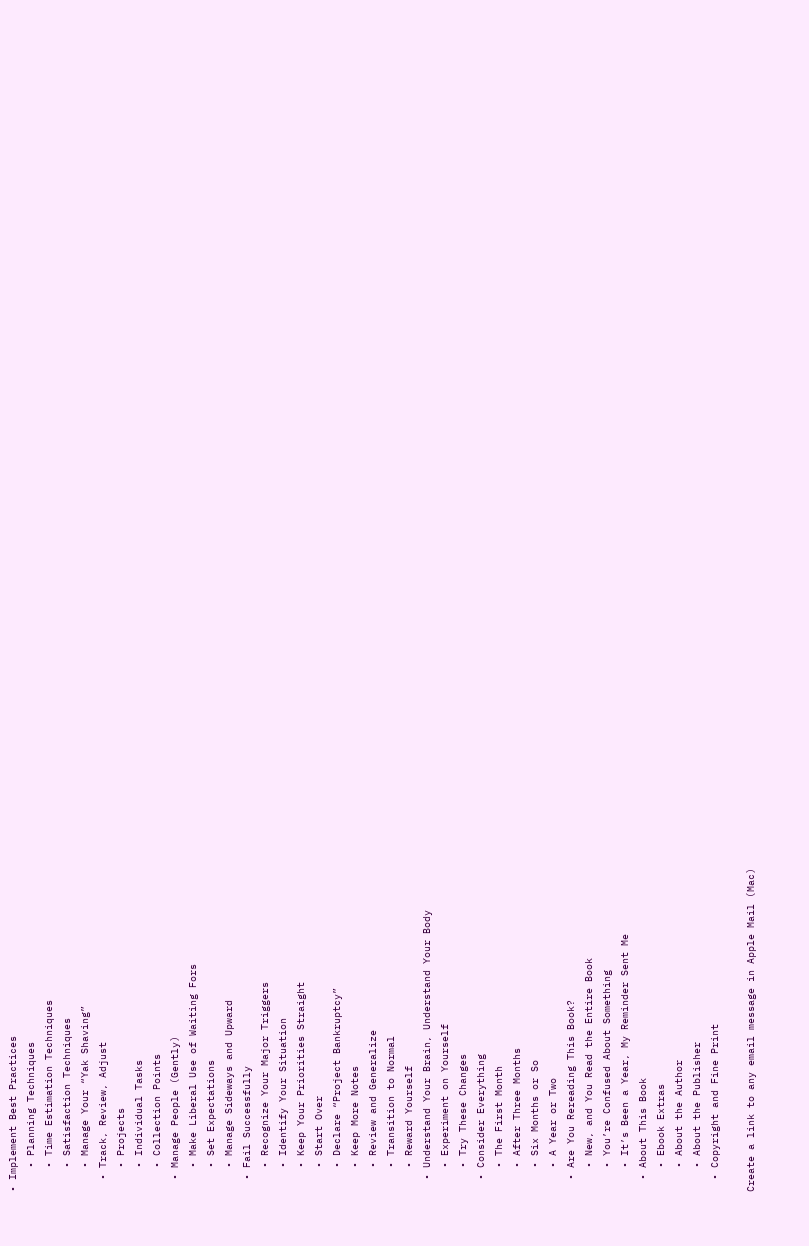• Implement Best Practices
    • Planning Techniques
    • Time Estimation Techniques
    • Satisfaction Techniques
    • Manage Your “Yak Shaving”
  • Track, Review, Adjust
    • Projects
    • Individual Tasks
    • Collection Points
  • Manage People (Gently)
    • Make Liberal Use of Waiting Fors
    • Set Expectations
    • Manage Sideways and Upward
  • Fail Successfully
    • Recognize Your Major Triggers
    • Identify Your Situation
    • Keep Your Priorities Straight
    • Start Over
    • Declare “Project Bankruptcy”
    • Keep More Notes
    • Review and Generalize
    • Transition to Normal
    • Reward Yourself
  • Understand Your Brain, Understand Your Body
    • Experiment on Yourself
    • Try These Changes
  • Consider Everything
    • The First Month
    • After Three Months
    • Six Months or So
    • A Year or Two
  • Are You Rereading This Book?
    • New, and You Read the Entire Book
    • You’re Confused About Something
    • It’s Been a Year, My Reminder Sent Me
  • About This Book
    • Ebook Extras
    • About the Author
    • About the Publisher
  • Copyright and Fine Print

Create a link to any email message in Apple Mail (Mac)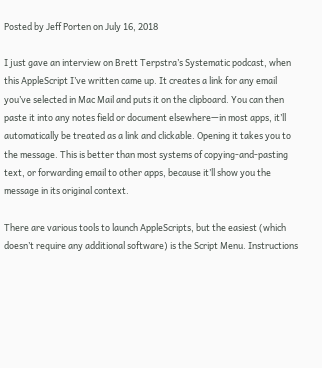Posted by Jeff Porten on July 16, 2018

I just gave an interview on Brett Terpstra’s Systematic podcast, when this AppleScript I’ve written came up. It creates a link for any email you’ve selected in Mac Mail and puts it on the clipboard. You can then paste it into any notes field or document elsewhere—in most apps, it’ll automatically be treated as a link and clickable. Opening it takes you to the message. This is better than most systems of copying-and-pasting text, or forwarding email to other apps, because it’ll show you the message in its original context.

There are various tools to launch AppleScripts, but the easiest (which doesn’t require any additional software) is the Script Menu. Instructions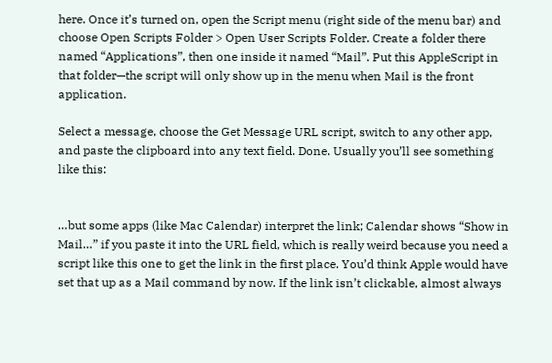here. Once it’s turned on, open the Script menu (right side of the menu bar) and choose Open Scripts Folder > Open User Scripts Folder. Create a folder there named “Applications”, then one inside it named “Mail”. Put this AppleScript in that folder—the script will only show up in the menu when Mail is the front application.

Select a message, choose the Get Message URL script, switch to any other app, and paste the clipboard into any text field. Done. Usually you’ll see something like this:


…but some apps (like Mac Calendar) interpret the link; Calendar shows “Show in Mail…” if you paste it into the URL field, which is really weird because you need a script like this one to get the link in the first place. You’d think Apple would have set that up as a Mail command by now. If the link isn’t clickable, almost always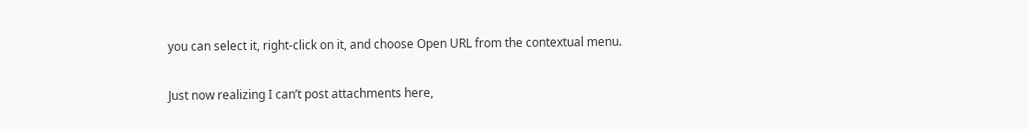you can select it, right-click on it, and choose Open URL from the contextual menu.

Just now realizing I can’t post attachments here,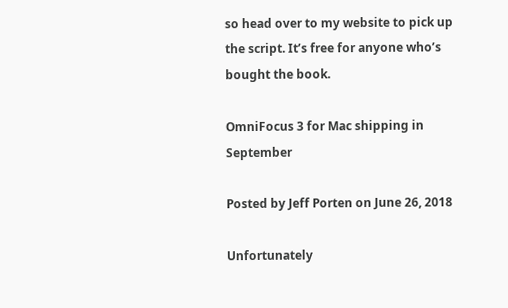so head over to my website to pick up the script. It’s free for anyone who’s bought the book.

OmniFocus 3 for Mac shipping in September

Posted by Jeff Porten on June 26, 2018

Unfortunately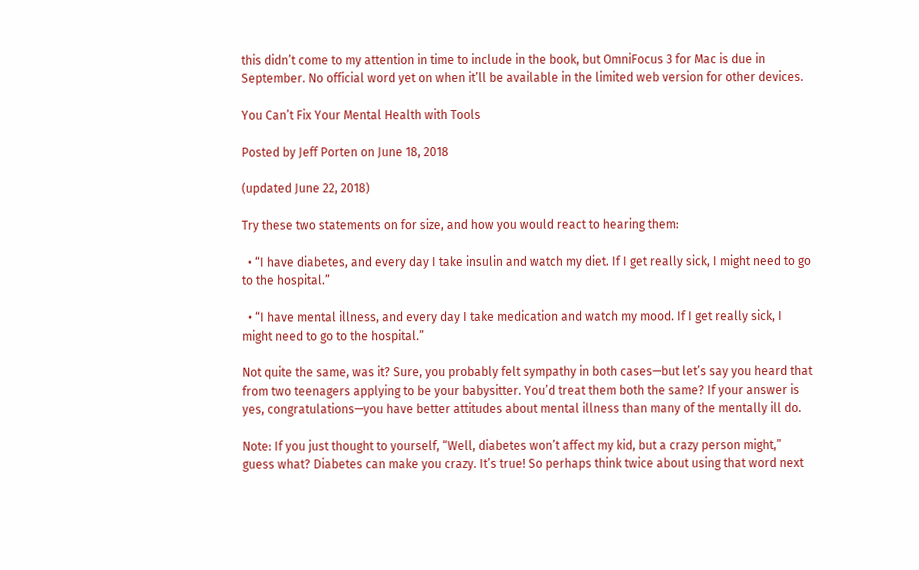this didn’t come to my attention in time to include in the book, but OmniFocus 3 for Mac is due in September. No official word yet on when it’ll be available in the limited web version for other devices.

You Can’t Fix Your Mental Health with Tools

Posted by Jeff Porten on June 18, 2018

(updated June 22, 2018)

Try these two statements on for size, and how you would react to hearing them:

  • “I have diabetes, and every day I take insulin and watch my diet. If I get really sick, I might need to go to the hospital.”

  • “I have mental illness, and every day I take medication and watch my mood. If I get really sick, I might need to go to the hospital.”

Not quite the same, was it? Sure, you probably felt sympathy in both cases—but let’s say you heard that from two teenagers applying to be your babysitter. You’d treat them both the same? If your answer is yes, congratulations—you have better attitudes about mental illness than many of the mentally ill do.

Note: If you just thought to yourself, “Well, diabetes won’t affect my kid, but a crazy person might,” guess what? Diabetes can make you crazy. It’s true! So perhaps think twice about using that word next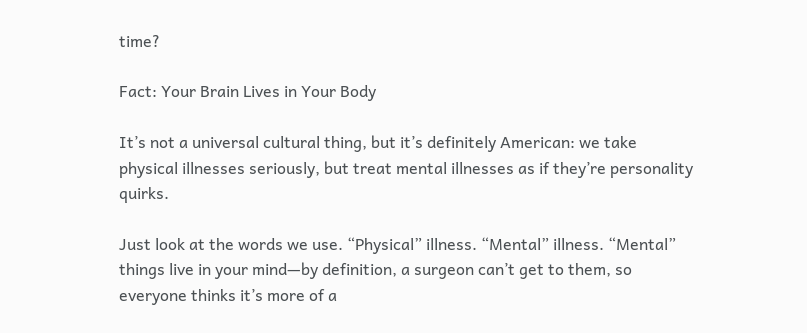time?

Fact: Your Brain Lives in Your Body

It’s not a universal cultural thing, but it’s definitely American: we take physical illnesses seriously, but treat mental illnesses as if they’re personality quirks.

Just look at the words we use. “Physical” illness. “Mental” illness. “Mental” things live in your mind—by definition, a surgeon can’t get to them, so everyone thinks it’s more of a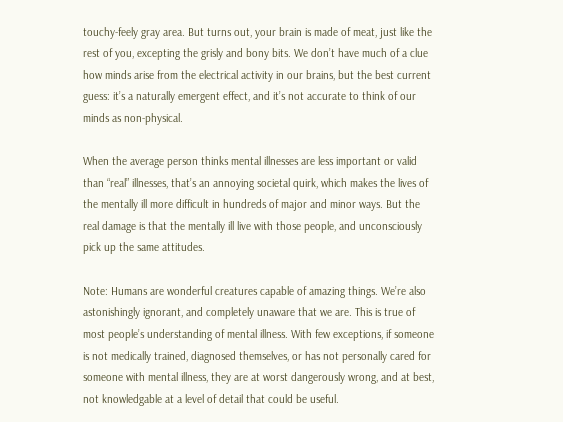touchy-feely gray area. But turns out, your brain is made of meat, just like the rest of you, excepting the grisly and bony bits. We don’t have much of a clue how minds arise from the electrical activity in our brains, but the best current guess: it’s a naturally emergent effect, and it’s not accurate to think of our minds as non-physical.

When the average person thinks mental illnesses are less important or valid than “real” illnesses, that’s an annoying societal quirk, which makes the lives of the mentally ill more difficult in hundreds of major and minor ways. But the real damage is that the mentally ill live with those people, and unconsciously pick up the same attitudes.

Note: Humans are wonderful creatures capable of amazing things. We’re also astonishingly ignorant, and completely unaware that we are. This is true of most people’s understanding of mental illness. With few exceptions, if someone is not medically trained, diagnosed themselves, or has not personally cared for someone with mental illness, they are at worst dangerously wrong, and at best, not knowledgable at a level of detail that could be useful.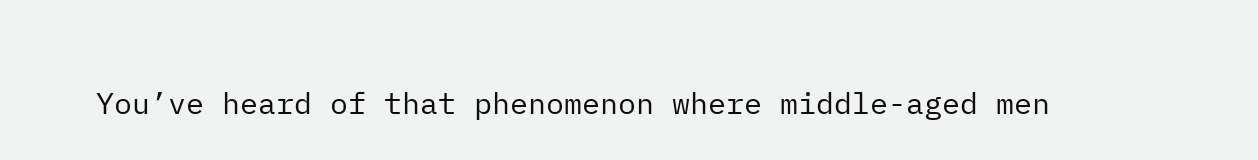You’ve heard of that phenomenon where middle-aged men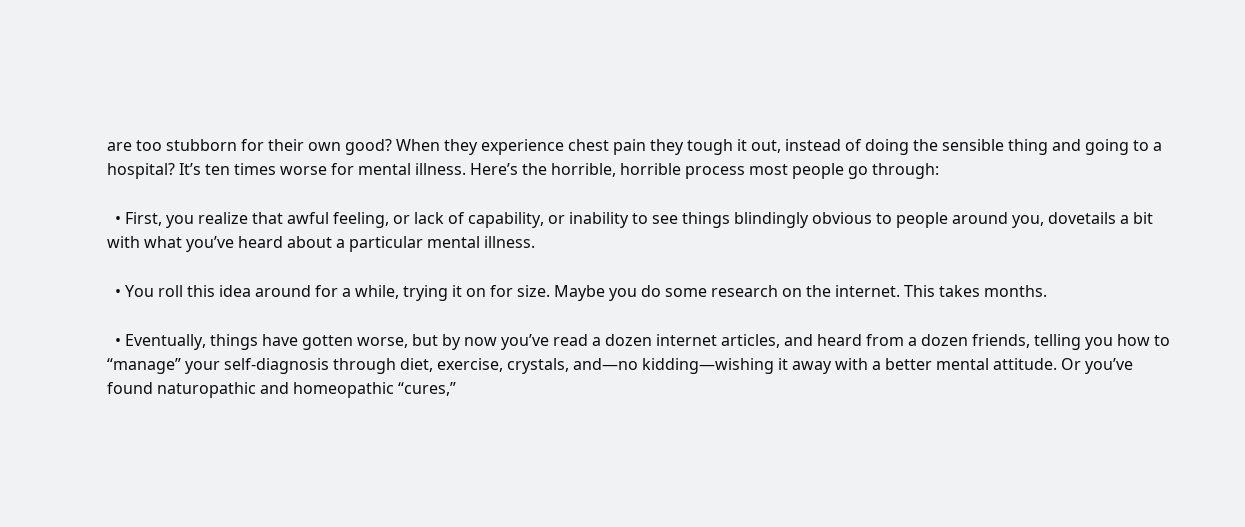are too stubborn for their own good? When they experience chest pain they tough it out, instead of doing the sensible thing and going to a hospital? It’s ten times worse for mental illness. Here’s the horrible, horrible process most people go through:

  • First, you realize that awful feeling, or lack of capability, or inability to see things blindingly obvious to people around you, dovetails a bit with what you’ve heard about a particular mental illness.

  • You roll this idea around for a while, trying it on for size. Maybe you do some research on the internet. This takes months.

  • Eventually, things have gotten worse, but by now you’ve read a dozen internet articles, and heard from a dozen friends, telling you how to “manage” your self-diagnosis through diet, exercise, crystals, and—no kidding—wishing it away with a better mental attitude. Or you’ve found naturopathic and homeopathic “cures,”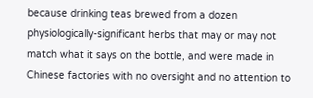because drinking teas brewed from a dozen physiologically-significant herbs that may or may not match what it says on the bottle, and were made in Chinese factories with no oversight and no attention to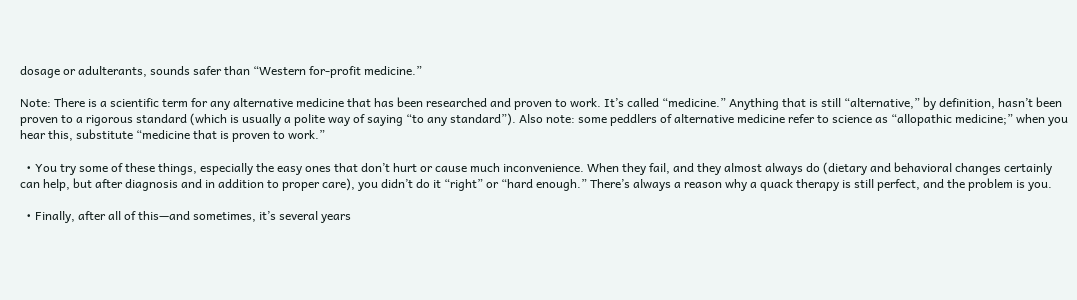dosage or adulterants, sounds safer than “Western for-profit medicine.”

Note: There is a scientific term for any alternative medicine that has been researched and proven to work. It’s called “medicine.” Anything that is still “alternative,” by definition, hasn’t been proven to a rigorous standard (which is usually a polite way of saying “to any standard”). Also note: some peddlers of alternative medicine refer to science as “allopathic medicine;” when you hear this, substitute “medicine that is proven to work.”

  • You try some of these things, especially the easy ones that don’t hurt or cause much inconvenience. When they fail, and they almost always do (dietary and behavioral changes certainly can help, but after diagnosis and in addition to proper care), you didn’t do it “right” or “hard enough.” There’s always a reason why a quack therapy is still perfect, and the problem is you.

  • Finally, after all of this—and sometimes, it’s several years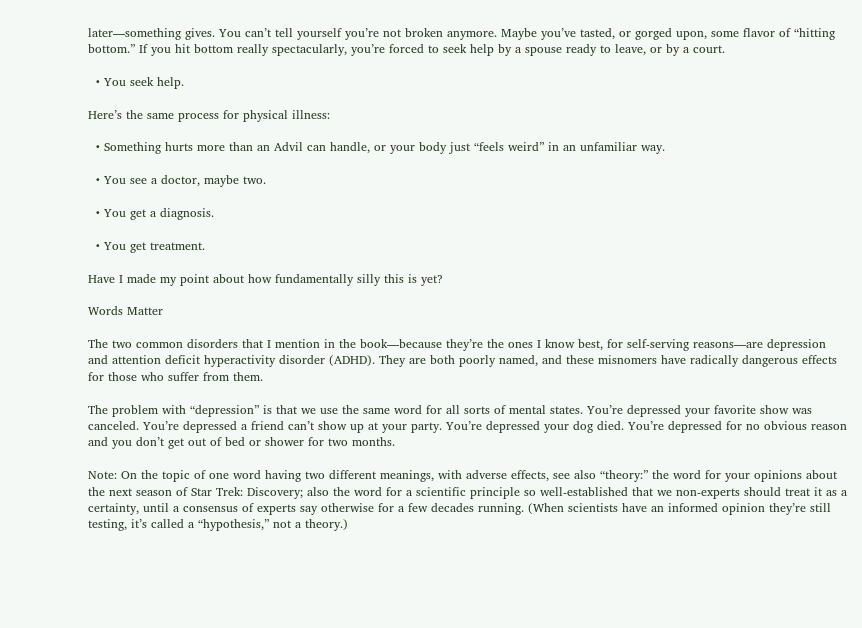later—something gives. You can’t tell yourself you’re not broken anymore. Maybe you’ve tasted, or gorged upon, some flavor of “hitting bottom.” If you hit bottom really spectacularly, you’re forced to seek help by a spouse ready to leave, or by a court.

  • You seek help.

Here’s the same process for physical illness:

  • Something hurts more than an Advil can handle, or your body just “feels weird” in an unfamiliar way.

  • You see a doctor, maybe two.

  • You get a diagnosis.

  • You get treatment.

Have I made my point about how fundamentally silly this is yet?

Words Matter

The two common disorders that I mention in the book—because they’re the ones I know best, for self-serving reasons—are depression and attention deficit hyperactivity disorder (ADHD). They are both poorly named, and these misnomers have radically dangerous effects for those who suffer from them.

The problem with “depression” is that we use the same word for all sorts of mental states. You’re depressed your favorite show was canceled. You’re depressed a friend can’t show up at your party. You’re depressed your dog died. You’re depressed for no obvious reason and you don’t get out of bed or shower for two months.

Note: On the topic of one word having two different meanings, with adverse effects, see also “theory:” the word for your opinions about the next season of Star Trek: Discovery; also the word for a scientific principle so well-established that we non-experts should treat it as a certainty, until a consensus of experts say otherwise for a few decades running. (When scientists have an informed opinion they’re still testing, it’s called a “hypothesis,” not a theory.)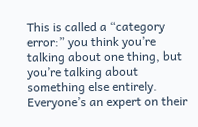This is called a “category error:” you think you’re talking about one thing, but you’re talking about something else entirely. Everyone’s an expert on their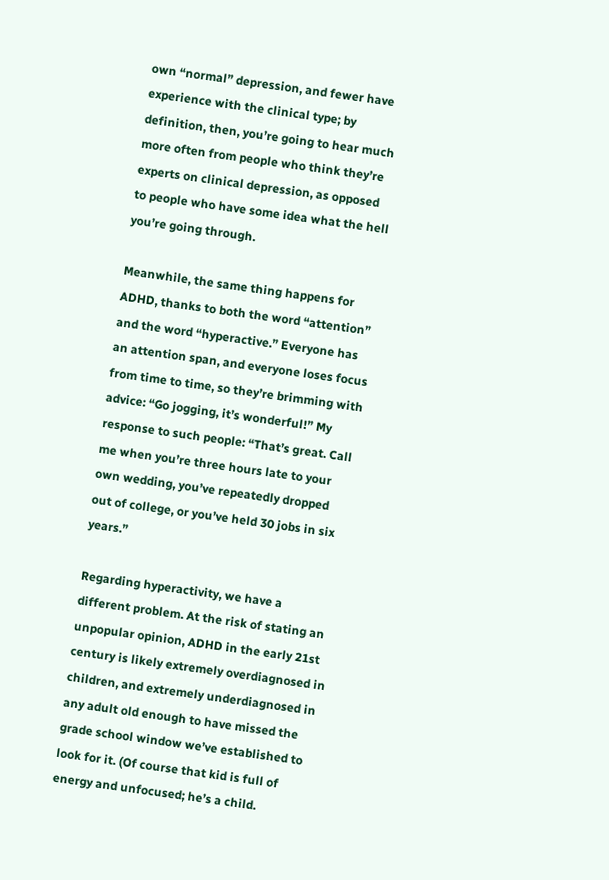own “normal” depression, and fewer have experience with the clinical type; by definition, then, you’re going to hear much more often from people who think they’re experts on clinical depression, as opposed to people who have some idea what the hell you’re going through.

Meanwhile, the same thing happens for ADHD, thanks to both the word “attention” and the word “hyperactive.” Everyone has an attention span, and everyone loses focus from time to time, so they’re brimming with advice: “Go jogging, it’s wonderful!” My response to such people: “That’s great. Call me when you’re three hours late to your own wedding, you’ve repeatedly dropped out of college, or you’ve held 30 jobs in six years.”

Regarding hyperactivity, we have a different problem. At the risk of stating an unpopular opinion, ADHD in the early 21st century is likely extremely overdiagnosed in children, and extremely underdiagnosed in any adult old enough to have missed the grade school window we’ve established to look for it. (Of course that kid is full of energy and unfocused; he’s a child.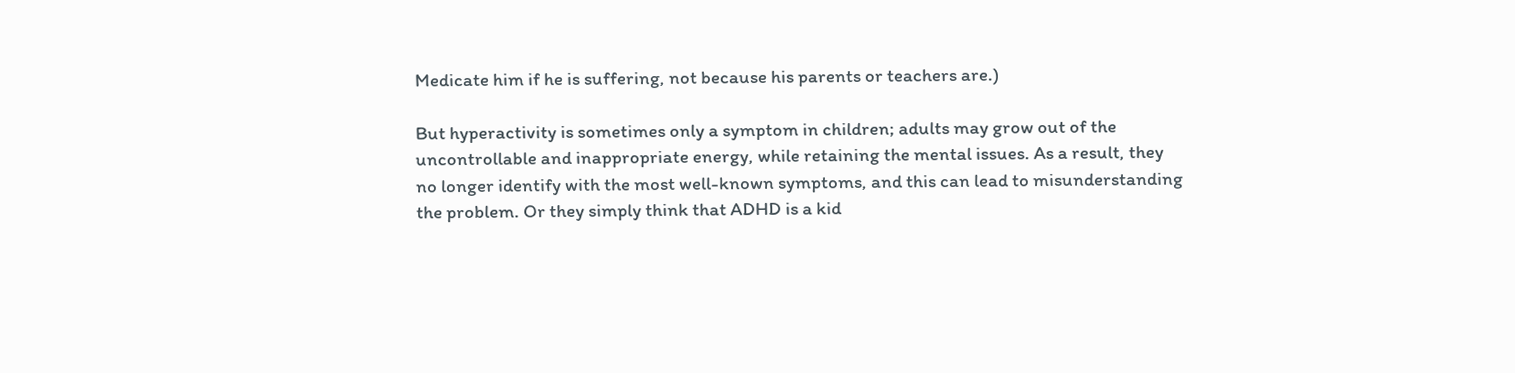Medicate him if he is suffering, not because his parents or teachers are.)

But hyperactivity is sometimes only a symptom in children; adults may grow out of the uncontrollable and inappropriate energy, while retaining the mental issues. As a result, they no longer identify with the most well-known symptoms, and this can lead to misunderstanding the problem. Or they simply think that ADHD is a kid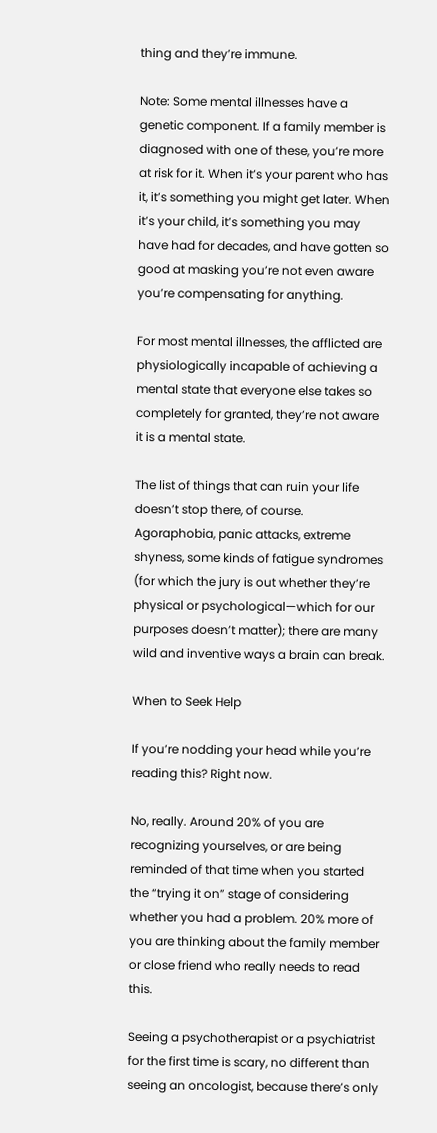thing and they’re immune.

Note: Some mental illnesses have a genetic component. If a family member is diagnosed with one of these, you’re more at risk for it. When it’s your parent who has it, it’s something you might get later. When it’s your child, it’s something you may have had for decades, and have gotten so good at masking you’re not even aware you’re compensating for anything.

For most mental illnesses, the afflicted are physiologically incapable of achieving a mental state that everyone else takes so completely for granted, they’re not aware it is a mental state.

The list of things that can ruin your life doesn’t stop there, of course. Agoraphobia, panic attacks, extreme shyness, some kinds of fatigue syndromes (for which the jury is out whether they’re physical or psychological—which for our purposes doesn’t matter); there are many wild and inventive ways a brain can break.

When to Seek Help

If you’re nodding your head while you’re reading this? Right now.

No, really. Around 20% of you are recognizing yourselves, or are being reminded of that time when you started the “trying it on” stage of considering whether you had a problem. 20% more of you are thinking about the family member or close friend who really needs to read this.

Seeing a psychotherapist or a psychiatrist for the first time is scary, no different than seeing an oncologist, because there’s only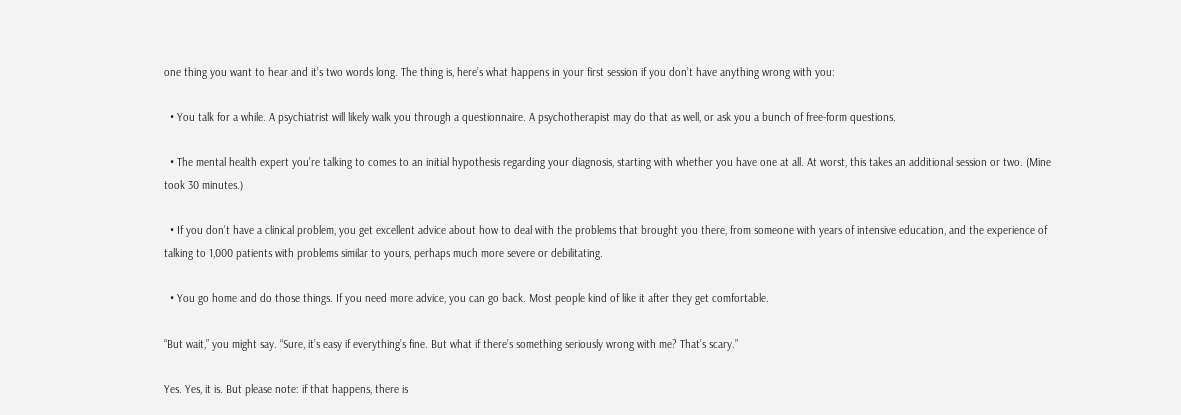one thing you want to hear and it’s two words long. The thing is, here’s what happens in your first session if you don’t have anything wrong with you:

  • You talk for a while. A psychiatrist will likely walk you through a questionnaire. A psychotherapist may do that as well, or ask you a bunch of free-form questions.

  • The mental health expert you’re talking to comes to an initial hypothesis regarding your diagnosis, starting with whether you have one at all. At worst, this takes an additional session or two. (Mine took 30 minutes.)

  • If you don’t have a clinical problem, you get excellent advice about how to deal with the problems that brought you there, from someone with years of intensive education, and the experience of talking to 1,000 patients with problems similar to yours, perhaps much more severe or debilitating.

  • You go home and do those things. If you need more advice, you can go back. Most people kind of like it after they get comfortable.

“But wait,” you might say. “Sure, it’s easy if everything’s fine. But what if there’s something seriously wrong with me? That’s scary.”

Yes. Yes, it is. But please note: if that happens, there is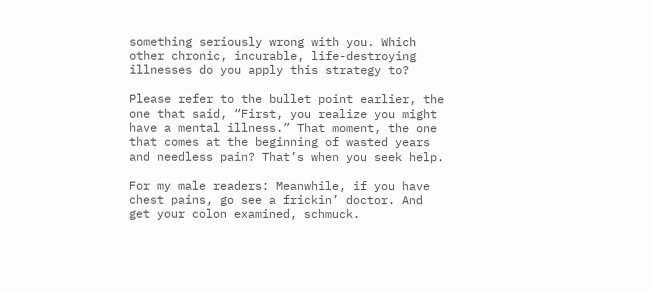something seriously wrong with you. Which other chronic, incurable, life-destroying illnesses do you apply this strategy to?

Please refer to the bullet point earlier, the one that said, “First, you realize you might have a mental illness.” That moment, the one that comes at the beginning of wasted years and needless pain? That’s when you seek help.

For my male readers: Meanwhile, if you have chest pains, go see a frickin’ doctor. And get your colon examined, schmuck.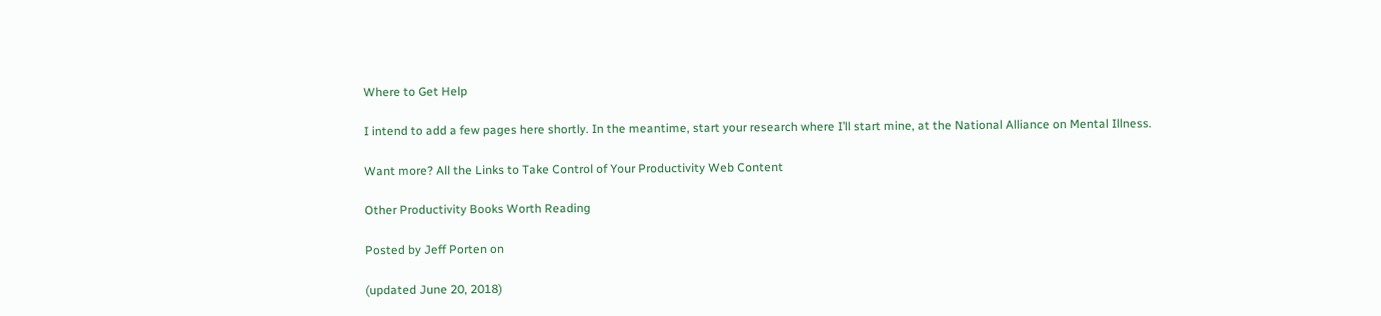Where to Get Help

I intend to add a few pages here shortly. In the meantime, start your research where I’ll start mine, at the National Alliance on Mental Illness.

Want more? All the Links to Take Control of Your Productivity Web Content

Other Productivity Books Worth Reading

Posted by Jeff Porten on

(updated June 20, 2018)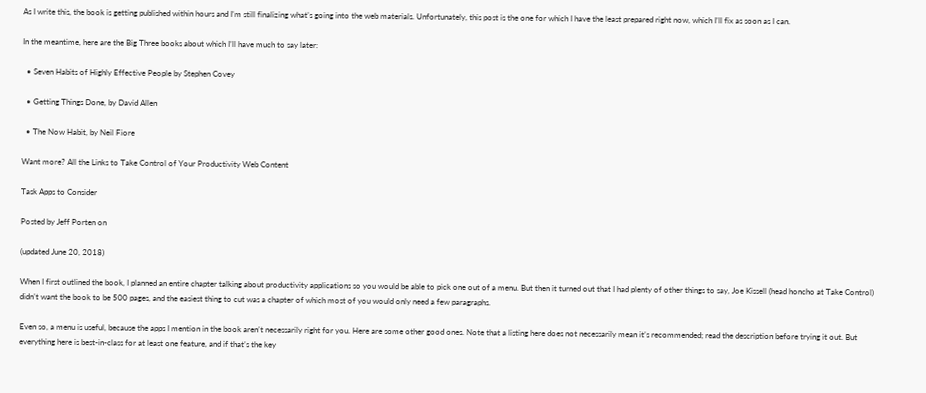As I write this, the book is getting published within hours and I’m still finalizing what’s going into the web materials. Unfortunately, this post is the one for which I have the least prepared right now, which I’ll fix as soon as I can.

In the meantime, here are the Big Three books about which I’ll have much to say later:

  • Seven Habits of Highly Effective People by Stephen Covey

  • Getting Things Done, by David Allen

  • The Now Habit, by Neil Fiore

Want more? All the Links to Take Control of Your Productivity Web Content

Task Apps to Consider

Posted by Jeff Porten on

(updated June 20, 2018)

When I first outlined the book, I planned an entire chapter talking about productivity applications so you would be able to pick one out of a menu. But then it turned out that I had plenty of other things to say, Joe Kissell (head honcho at Take Control) didn’t want the book to be 500 pages, and the easiest thing to cut was a chapter of which most of you would only need a few paragraphs.

Even so, a menu is useful, because the apps I mention in the book aren’t necessarily right for you. Here are some other good ones. Note that a listing here does not necessarily mean it’s recommended; read the description before trying it out. But everything here is best-in-class for at least one feature, and if that’s the key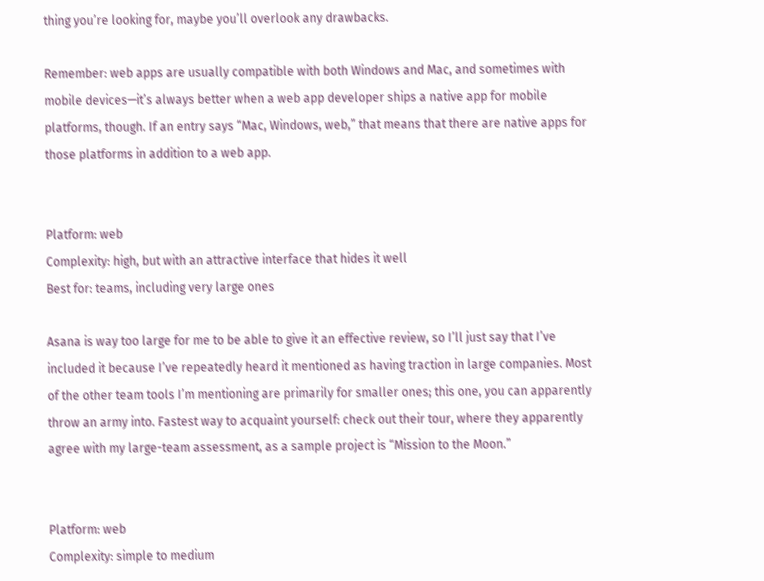thing you’re looking for, maybe you’ll overlook any drawbacks.

Remember: web apps are usually compatible with both Windows and Mac, and sometimes with mobile devices—it’s always better when a web app developer ships a native app for mobile platforms, though. If an entry says “Mac, Windows, web,” that means that there are native apps for those platforms in addition to a web app.


Platform: web
Complexity: high, but with an attractive interface that hides it well
Best for: teams, including very large ones

Asana is way too large for me to be able to give it an effective review, so I’ll just say that I’ve included it because I’ve repeatedly heard it mentioned as having traction in large companies. Most of the other team tools I’m mentioning are primarily for smaller ones; this one, you can apparently throw an army into. Fastest way to acquaint yourself: check out their tour, where they apparently agree with my large-team assessment, as a sample project is “Mission to the Moon.”


Platform: web
Complexity: simple to medium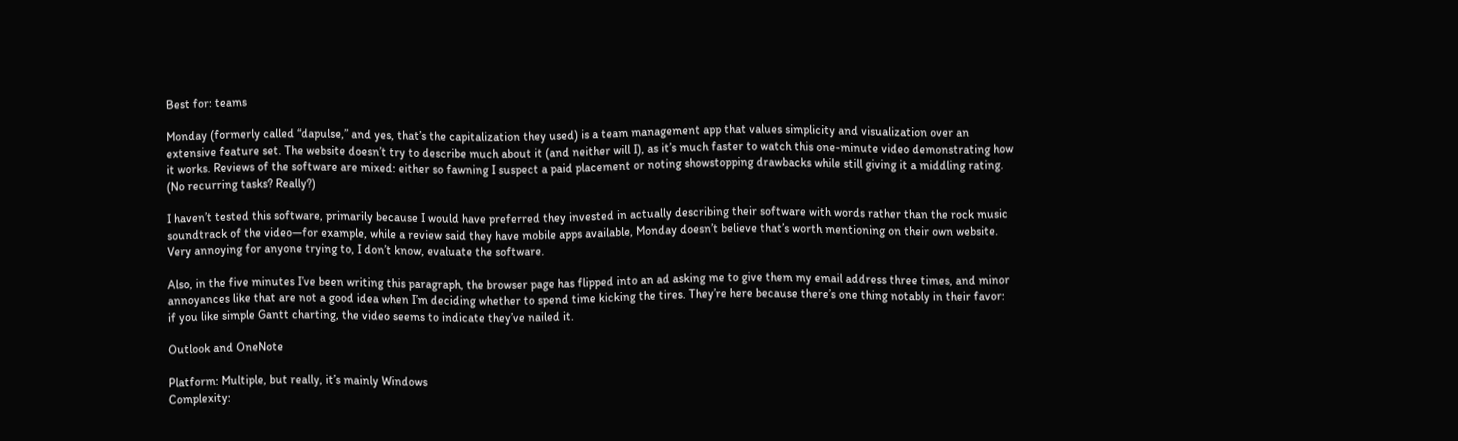Best for: teams

Monday (formerly called “dapulse,” and yes, that’s the capitalization they used) is a team management app that values simplicity and visualization over an extensive feature set. The website doesn’t try to describe much about it (and neither will I), as it’s much faster to watch this one-minute video demonstrating how it works. Reviews of the software are mixed: either so fawning I suspect a paid placement or noting showstopping drawbacks while still giving it a middling rating. (No recurring tasks? Really?)

I haven’t tested this software, primarily because I would have preferred they invested in actually describing their software with words rather than the rock music soundtrack of the video—for example, while a review said they have mobile apps available, Monday doesn’t believe that’s worth mentioning on their own website. Very annoying for anyone trying to, I don’t know, evaluate the software.

Also, in the five minutes I’ve been writing this paragraph, the browser page has flipped into an ad asking me to give them my email address three times, and minor annoyances like that are not a good idea when I’m deciding whether to spend time kicking the tires. They’re here because there’s one thing notably in their favor: if you like simple Gantt charting, the video seems to indicate they’ve nailed it.

Outlook and OneNote

Platform: Multiple, but really, it’s mainly Windows
Complexity: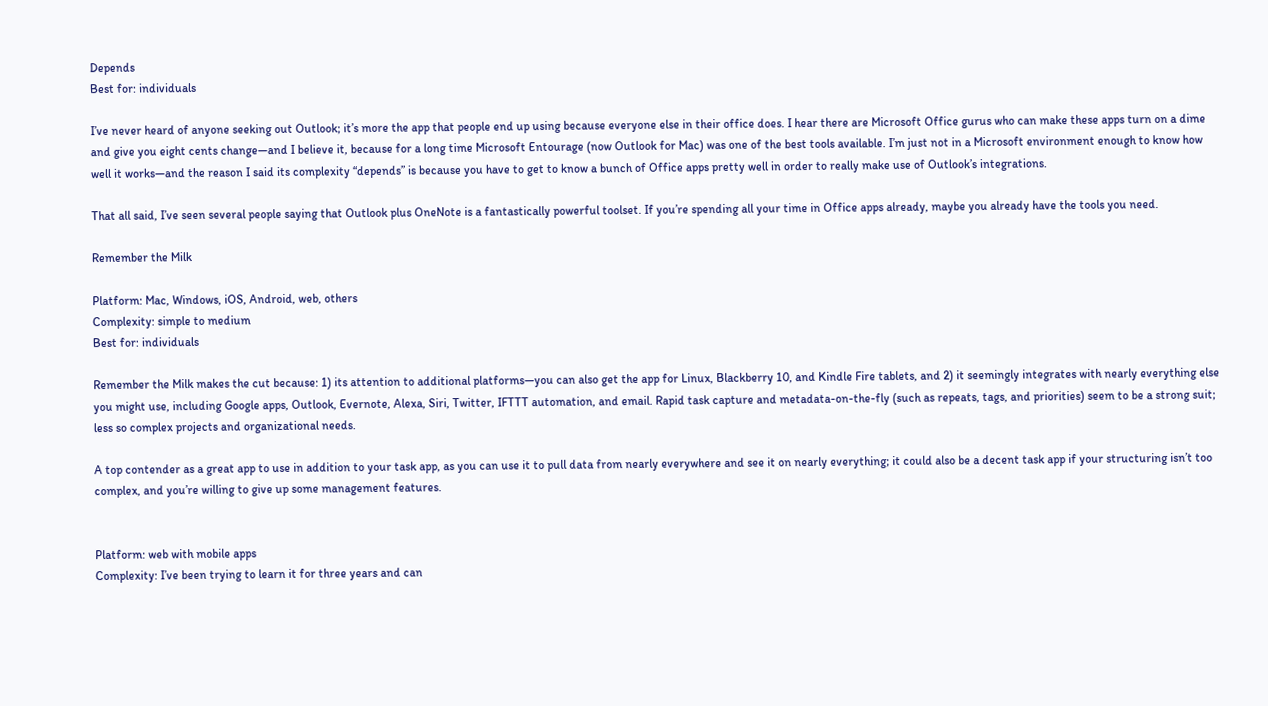Depends
Best for: individuals

I’ve never heard of anyone seeking out Outlook; it’s more the app that people end up using because everyone else in their office does. I hear there are Microsoft Office gurus who can make these apps turn on a dime and give you eight cents change—and I believe it, because for a long time Microsoft Entourage (now Outlook for Mac) was one of the best tools available. I’m just not in a Microsoft environment enough to know how well it works—and the reason I said its complexity “depends” is because you have to get to know a bunch of Office apps pretty well in order to really make use of Outlook’s integrations.

That all said, I’ve seen several people saying that Outlook plus OneNote is a fantastically powerful toolset. If you’re spending all your time in Office apps already, maybe you already have the tools you need.

Remember the Milk

Platform: Mac, Windows, iOS, Android, web, others
Complexity: simple to medium
Best for: individuals

Remember the Milk makes the cut because: 1) its attention to additional platforms—you can also get the app for Linux, Blackberry 10, and Kindle Fire tablets, and 2) it seemingly integrates with nearly everything else you might use, including Google apps, Outlook, Evernote, Alexa, Siri, Twitter, IFTTT automation, and email. Rapid task capture and metadata-on-the-fly (such as repeats, tags, and priorities) seem to be a strong suit; less so complex projects and organizational needs.

A top contender as a great app to use in addition to your task app, as you can use it to pull data from nearly everywhere and see it on nearly everything; it could also be a decent task app if your structuring isn’t too complex, and you’re willing to give up some management features.


Platform: web with mobile apps
Complexity: I’ve been trying to learn it for three years and can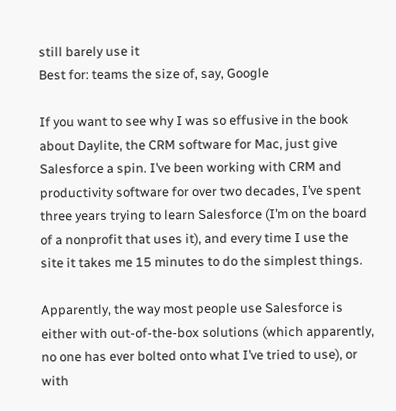still barely use it
Best for: teams the size of, say, Google

If you want to see why I was so effusive in the book about Daylite, the CRM software for Mac, just give Salesforce a spin. I’ve been working with CRM and productivity software for over two decades, I’ve spent three years trying to learn Salesforce (I’m on the board of a nonprofit that uses it), and every time I use the site it takes me 15 minutes to do the simplest things.

Apparently, the way most people use Salesforce is either with out-of-the-box solutions (which apparently, no one has ever bolted onto what I’ve tried to use), or with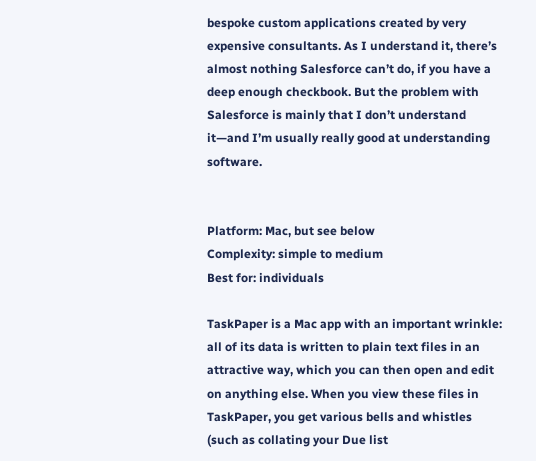bespoke custom applications created by very expensive consultants. As I understand it, there’s almost nothing Salesforce can’t do, if you have a deep enough checkbook. But the problem with Salesforce is mainly that I don’t understand it—and I’m usually really good at understanding software.


Platform: Mac, but see below
Complexity: simple to medium
Best for: individuals

TaskPaper is a Mac app with an important wrinkle: all of its data is written to plain text files in an attractive way, which you can then open and edit on anything else. When you view these files in TaskPaper, you get various bells and whistles (such as collating your Due list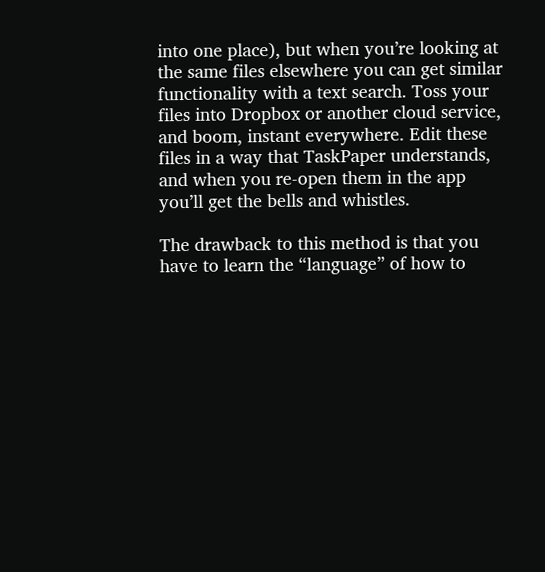into one place), but when you’re looking at the same files elsewhere you can get similar functionality with a text search. Toss your files into Dropbox or another cloud service, and boom, instant everywhere. Edit these files in a way that TaskPaper understands, and when you re-open them in the app you’ll get the bells and whistles.

The drawback to this method is that you have to learn the “language” of how to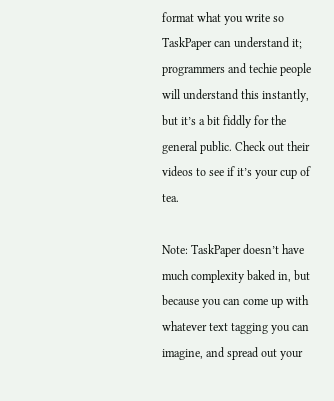format what you write so TaskPaper can understand it; programmers and techie people will understand this instantly, but it’s a bit fiddly for the general public. Check out their videos to see if it’s your cup of tea.

Note: TaskPaper doesn’t have much complexity baked in, but because you can come up with whatever text tagging you can imagine, and spread out your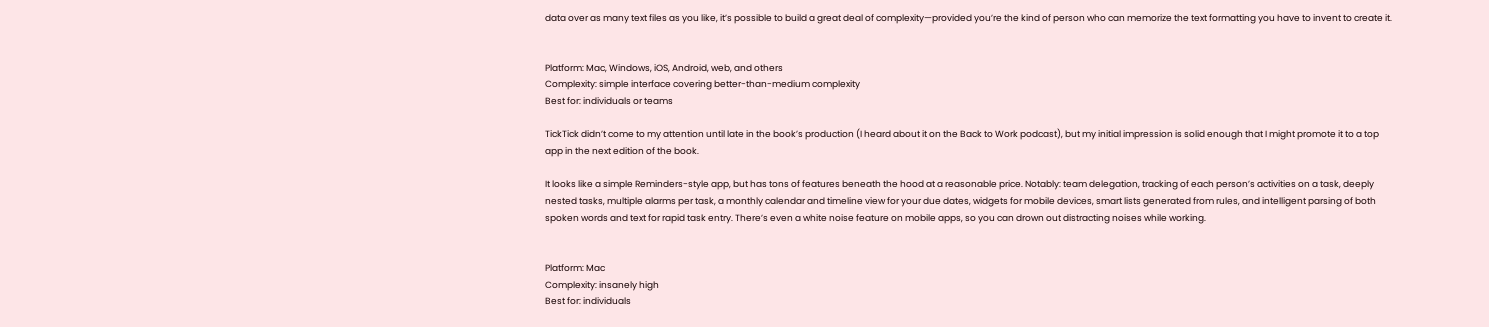data over as many text files as you like, it’s possible to build a great deal of complexity—provided you’re the kind of person who can memorize the text formatting you have to invent to create it.


Platform: Mac, Windows, iOS, Android, web, and others
Complexity: simple interface covering better-than-medium complexity
Best for: individuals or teams

TickTick didn’t come to my attention until late in the book’s production (I heard about it on the Back to Work podcast), but my initial impression is solid enough that I might promote it to a top app in the next edition of the book.

It looks like a simple Reminders-style app, but has tons of features beneath the hood at a reasonable price. Notably: team delegation, tracking of each person’s activities on a task, deeply nested tasks, multiple alarms per task, a monthly calendar and timeline view for your due dates, widgets for mobile devices, smart lists generated from rules, and intelligent parsing of both spoken words and text for rapid task entry. There’s even a white noise feature on mobile apps, so you can drown out distracting noises while working.


Platform: Mac
Complexity: insanely high
Best for: individuals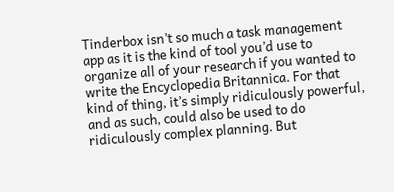Tinderbox isn’t so much a task management app as it is the kind of tool you’d use to organize all of your research if you wanted to write the Encyclopedia Britannica. For that kind of thing, it’s simply ridiculously powerful, and as such, could also be used to do ridiculously complex planning. But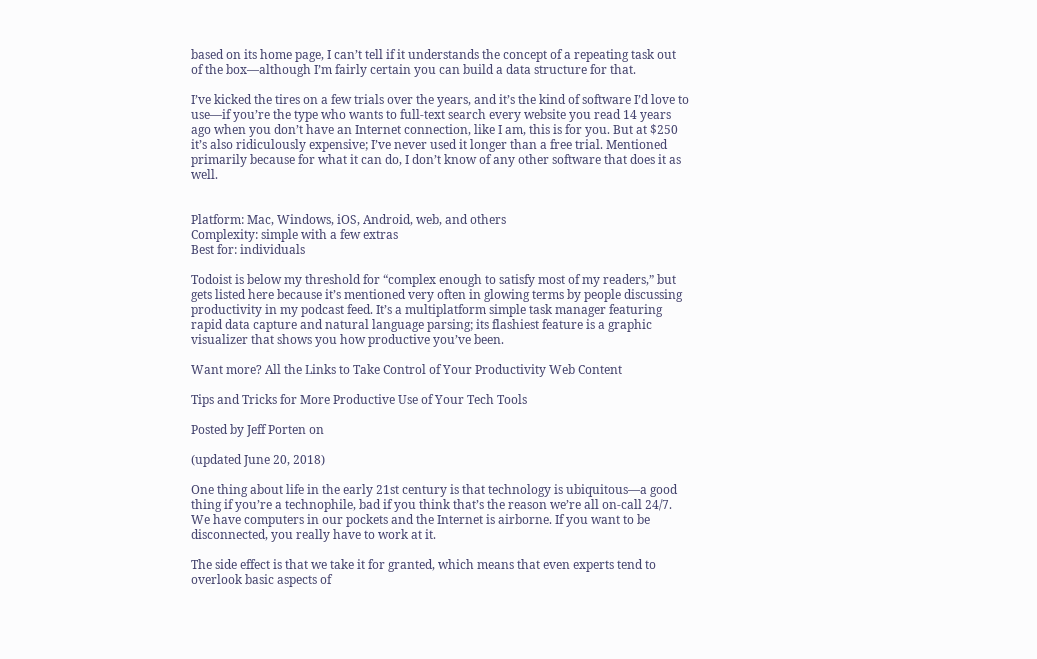based on its home page, I can’t tell if it understands the concept of a repeating task out of the box—although I’m fairly certain you can build a data structure for that.

I’ve kicked the tires on a few trials over the years, and it’s the kind of software I’d love to use—if you’re the type who wants to full-text search every website you read 14 years ago when you don’t have an Internet connection, like I am, this is for you. But at $250 it’s also ridiculously expensive; I’ve never used it longer than a free trial. Mentioned primarily because for what it can do, I don’t know of any other software that does it as well.


Platform: Mac, Windows, iOS, Android, web, and others
Complexity: simple with a few extras
Best for: individuals

Todoist is below my threshold for “complex enough to satisfy most of my readers,” but gets listed here because it’s mentioned very often in glowing terms by people discussing productivity in my podcast feed. It’s a multiplatform simple task manager featuring rapid data capture and natural language parsing; its flashiest feature is a graphic visualizer that shows you how productive you’ve been.

Want more? All the Links to Take Control of Your Productivity Web Content

Tips and Tricks for More Productive Use of Your Tech Tools

Posted by Jeff Porten on

(updated June 20, 2018)

One thing about life in the early 21st century is that technology is ubiquitous—a good thing if you’re a technophile, bad if you think that’s the reason we’re all on-call 24/7. We have computers in our pockets and the Internet is airborne. If you want to be disconnected, you really have to work at it.

The side effect is that we take it for granted, which means that even experts tend to overlook basic aspects of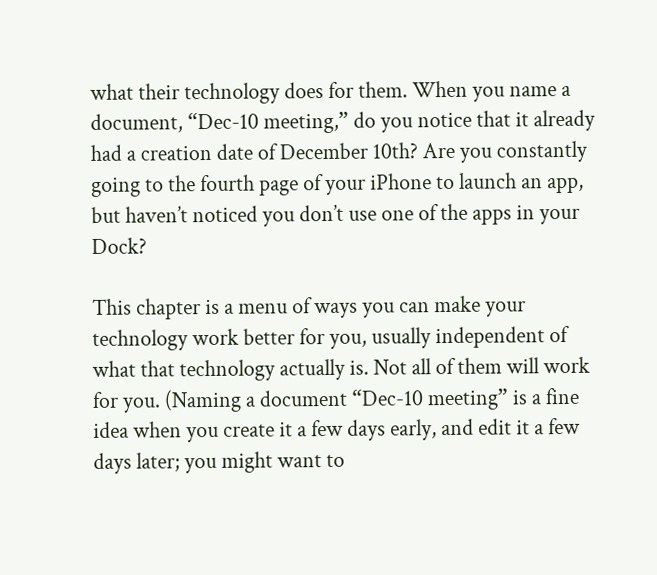what their technology does for them. When you name a document, “Dec-10 meeting,” do you notice that it already had a creation date of December 10th? Are you constantly going to the fourth page of your iPhone to launch an app, but haven’t noticed you don’t use one of the apps in your Dock?

This chapter is a menu of ways you can make your technology work better for you, usually independent of what that technology actually is. Not all of them will work for you. (Naming a document “Dec-10 meeting” is a fine idea when you create it a few days early, and edit it a few days later; you might want to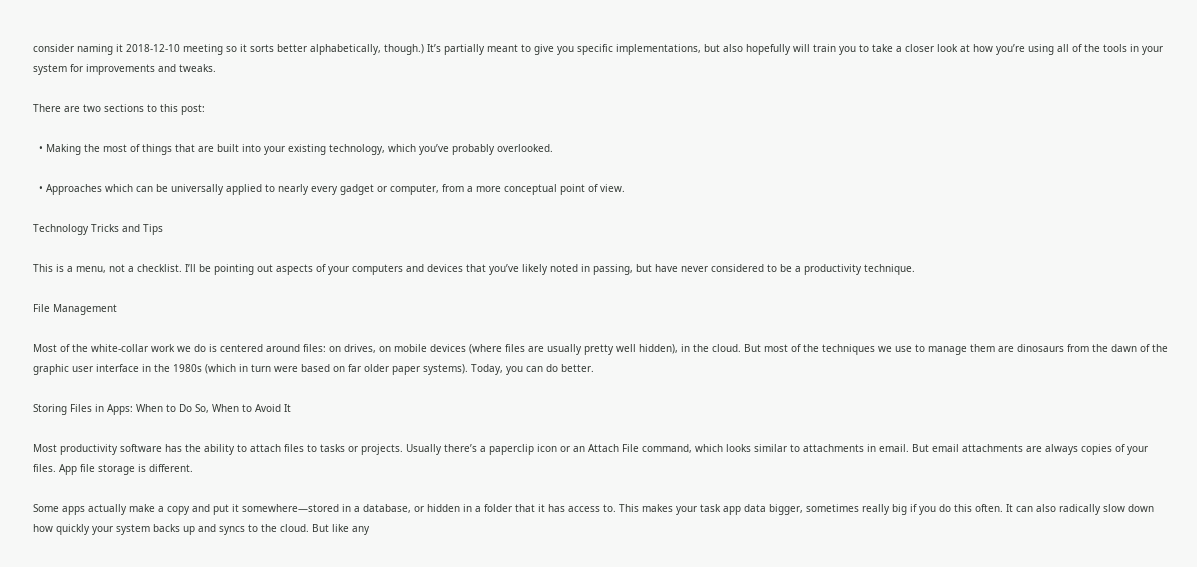consider naming it 2018-12-10 meeting so it sorts better alphabetically, though.) It’s partially meant to give you specific implementations, but also hopefully will train you to take a closer look at how you’re using all of the tools in your system for improvements and tweaks.

There are two sections to this post:

  • Making the most of things that are built into your existing technology, which you’ve probably overlooked.

  • Approaches which can be universally applied to nearly every gadget or computer, from a more conceptual point of view.

Technology Tricks and Tips

This is a menu, not a checklist. I’ll be pointing out aspects of your computers and devices that you’ve likely noted in passing, but have never considered to be a productivity technique.

File Management

Most of the white-collar work we do is centered around files: on drives, on mobile devices (where files are usually pretty well hidden), in the cloud. But most of the techniques we use to manage them are dinosaurs from the dawn of the graphic user interface in the 1980s (which in turn were based on far older paper systems). Today, you can do better.

Storing Files in Apps: When to Do So, When to Avoid It

Most productivity software has the ability to attach files to tasks or projects. Usually there’s a paperclip icon or an Attach File command, which looks similar to attachments in email. But email attachments are always copies of your files. App file storage is different.

Some apps actually make a copy and put it somewhere—stored in a database, or hidden in a folder that it has access to. This makes your task app data bigger, sometimes really big if you do this often. It can also radically slow down how quickly your system backs up and syncs to the cloud. But like any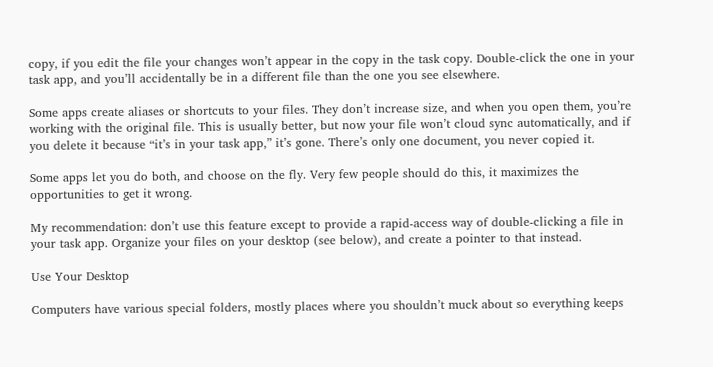copy, if you edit the file your changes won’t appear in the copy in the task copy. Double-click the one in your task app, and you’ll accidentally be in a different file than the one you see elsewhere.

Some apps create aliases or shortcuts to your files. They don’t increase size, and when you open them, you’re working with the original file. This is usually better, but now your file won’t cloud sync automatically, and if you delete it because “it’s in your task app,” it’s gone. There’s only one document, you never copied it.

Some apps let you do both, and choose on the fly. Very few people should do this, it maximizes the opportunities to get it wrong.

My recommendation: don’t use this feature except to provide a rapid-access way of double-clicking a file in your task app. Organize your files on your desktop (see below), and create a pointer to that instead.

Use Your Desktop

Computers have various special folders, mostly places where you shouldn’t muck about so everything keeps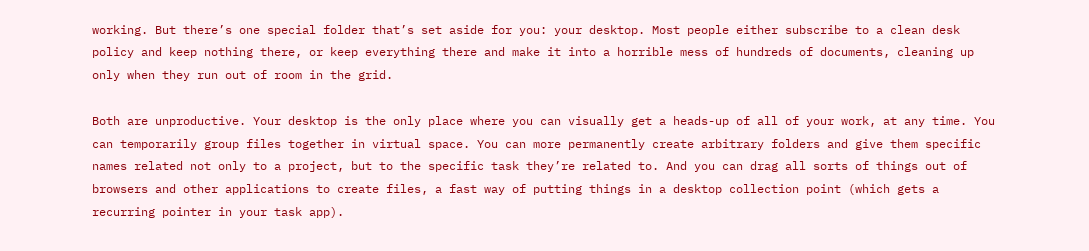working. But there’s one special folder that’s set aside for you: your desktop. Most people either subscribe to a clean desk policy and keep nothing there, or keep everything there and make it into a horrible mess of hundreds of documents, cleaning up only when they run out of room in the grid.

Both are unproductive. Your desktop is the only place where you can visually get a heads-up of all of your work, at any time. You can temporarily group files together in virtual space. You can more permanently create arbitrary folders and give them specific names related not only to a project, but to the specific task they’re related to. And you can drag all sorts of things out of browsers and other applications to create files, a fast way of putting things in a desktop collection point (which gets a recurring pointer in your task app).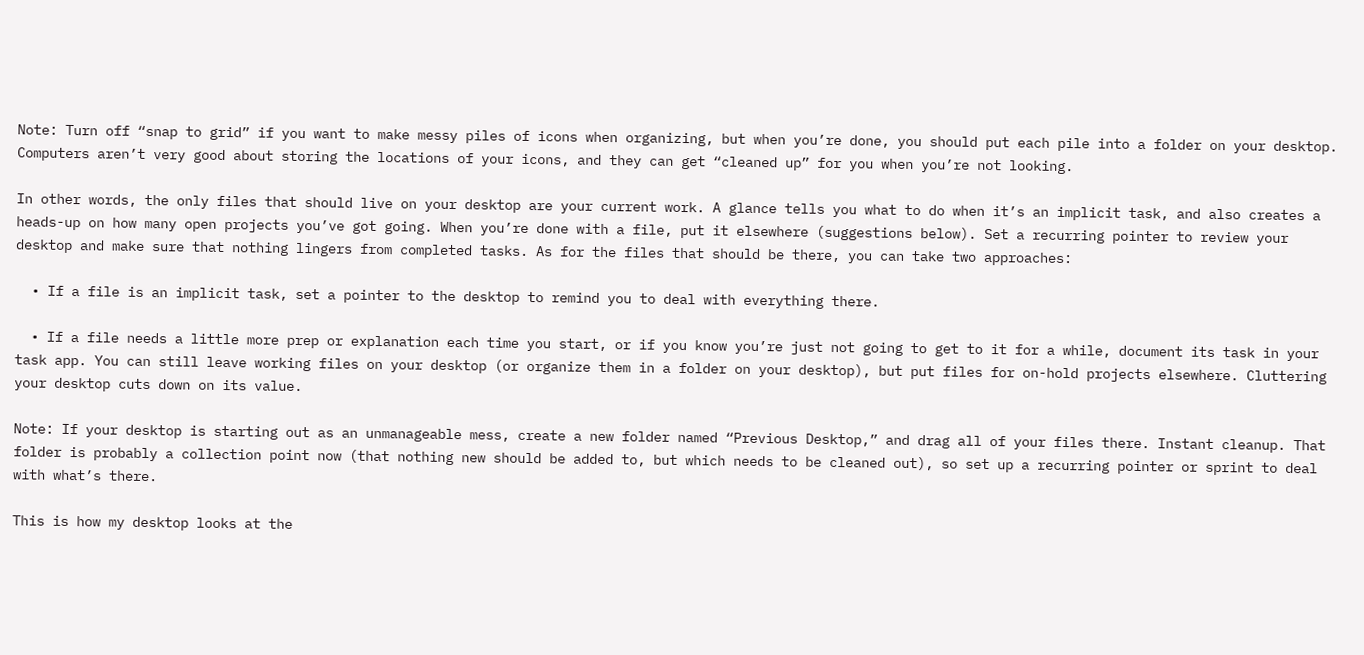Note: Turn off “snap to grid” if you want to make messy piles of icons when organizing, but when you’re done, you should put each pile into a folder on your desktop. Computers aren’t very good about storing the locations of your icons, and they can get “cleaned up” for you when you’re not looking.

In other words, the only files that should live on your desktop are your current work. A glance tells you what to do when it’s an implicit task, and also creates a heads-up on how many open projects you’ve got going. When you’re done with a file, put it elsewhere (suggestions below). Set a recurring pointer to review your desktop and make sure that nothing lingers from completed tasks. As for the files that should be there, you can take two approaches:

  • If a file is an implicit task, set a pointer to the desktop to remind you to deal with everything there.

  • If a file needs a little more prep or explanation each time you start, or if you know you’re just not going to get to it for a while, document its task in your task app. You can still leave working files on your desktop (or organize them in a folder on your desktop), but put files for on-hold projects elsewhere. Cluttering your desktop cuts down on its value.

Note: If your desktop is starting out as an unmanageable mess, create a new folder named “Previous Desktop,” and drag all of your files there. Instant cleanup. That folder is probably a collection point now (that nothing new should be added to, but which needs to be cleaned out), so set up a recurring pointer or sprint to deal with what’s there.

This is how my desktop looks at the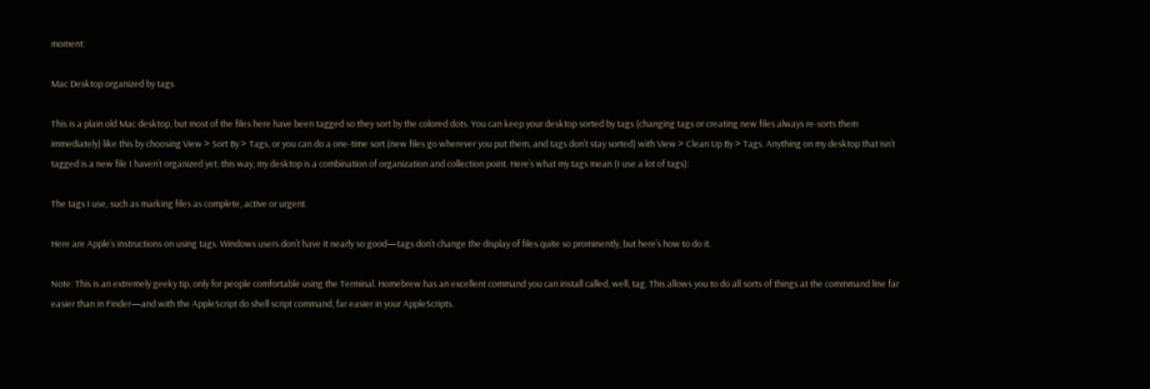moment:

Mac Desktop organized by tags

This is a plain old Mac desktop, but most of the files here have been tagged so they sort by the colored dots. You can keep your desktop sorted by tags (changing tags or creating new files always re-sorts them immediately) like this by choosing View > Sort By > Tags, or you can do a one-time sort (new files go wherever you put them, and tags don’t stay sorted) with View > Clean Up By > Tags. Anything on my desktop that isn’t tagged is a new file I haven’t organized yet; this way, my desktop is a combination of organization and collection point. Here’s what my tags mean (I use a lot of tags):

The tags I use, such as marking files as complete, active or urgent.

Here are Apple’s instructions on using tags. Windows users don’t have it nearly so good—tags don’t change the display of files quite so prominently, but here’s how to do it.

Note: This is an extremely geeky tip, only for people comfortable using the Terminal. Homebrew has an excellent command you can install called, well, tag. This allows you to do all sorts of things at the commmand line far easier than in Finder—and with the AppleScript do shell script command, far easier in your AppleScripts.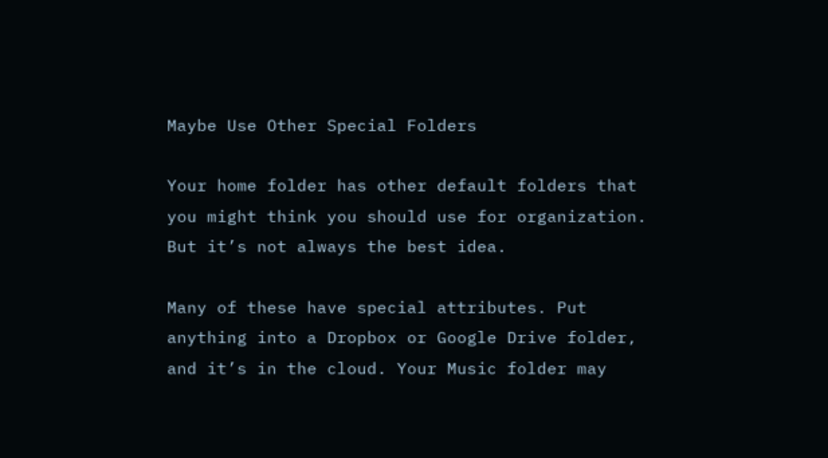Maybe Use Other Special Folders

Your home folder has other default folders that you might think you should use for organization. But it’s not always the best idea.

Many of these have special attributes. Put anything into a Dropbox or Google Drive folder, and it’s in the cloud. Your Music folder may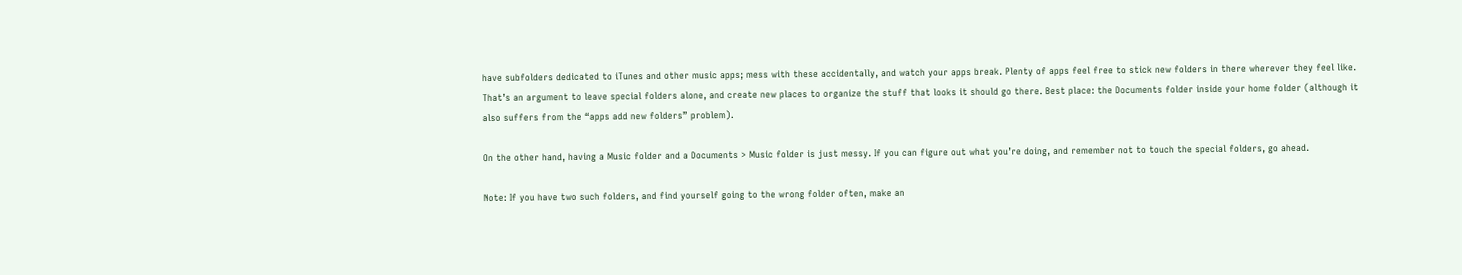have subfolders dedicated to iTunes and other music apps; mess with these accidentally, and watch your apps break. Plenty of apps feel free to stick new folders in there wherever they feel like. That’s an argument to leave special folders alone, and create new places to organize the stuff that looks it should go there. Best place: the Documents folder inside your home folder (although it also suffers from the “apps add new folders” problem).

On the other hand, having a Music folder and a Documents > Music folder is just messy. If you can figure out what you’re doing, and remember not to touch the special folders, go ahead.

Note: If you have two such folders, and find yourself going to the wrong folder often, make an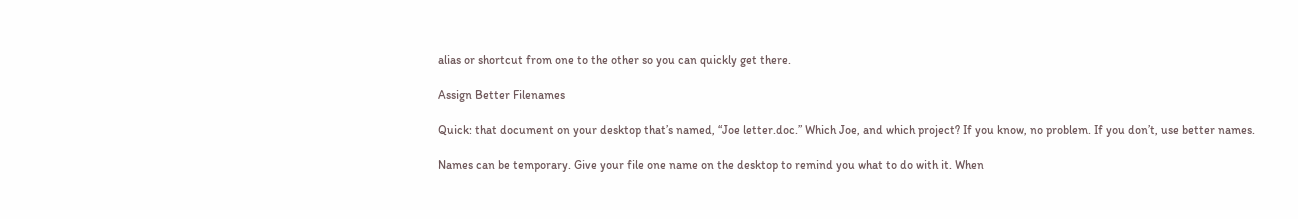alias or shortcut from one to the other so you can quickly get there.

Assign Better Filenames

Quick: that document on your desktop that’s named, “Joe letter.doc.” Which Joe, and which project? If you know, no problem. If you don’t, use better names.

Names can be temporary. Give your file one name on the desktop to remind you what to do with it. When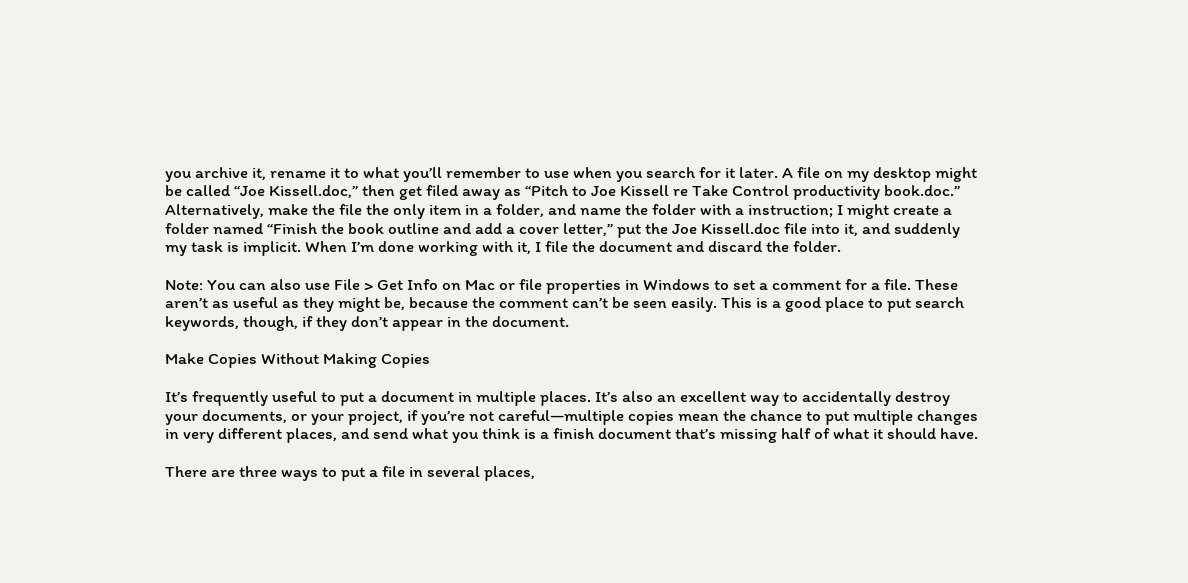you archive it, rename it to what you’ll remember to use when you search for it later. A file on my desktop might be called “Joe Kissell.doc,” then get filed away as “Pitch to Joe Kissell re Take Control productivity book.doc.” Alternatively, make the file the only item in a folder, and name the folder with a instruction; I might create a folder named “Finish the book outline and add a cover letter,” put the Joe Kissell.doc file into it, and suddenly my task is implicit. When I’m done working with it, I file the document and discard the folder.

Note: You can also use File > Get Info on Mac or file properties in Windows to set a comment for a file. These aren’t as useful as they might be, because the comment can’t be seen easily. This is a good place to put search keywords, though, if they don’t appear in the document.

Make Copies Without Making Copies

It’s frequently useful to put a document in multiple places. It’s also an excellent way to accidentally destroy your documents, or your project, if you’re not careful—multiple copies mean the chance to put multiple changes in very different places, and send what you think is a finish document that’s missing half of what it should have.

There are three ways to put a file in several places,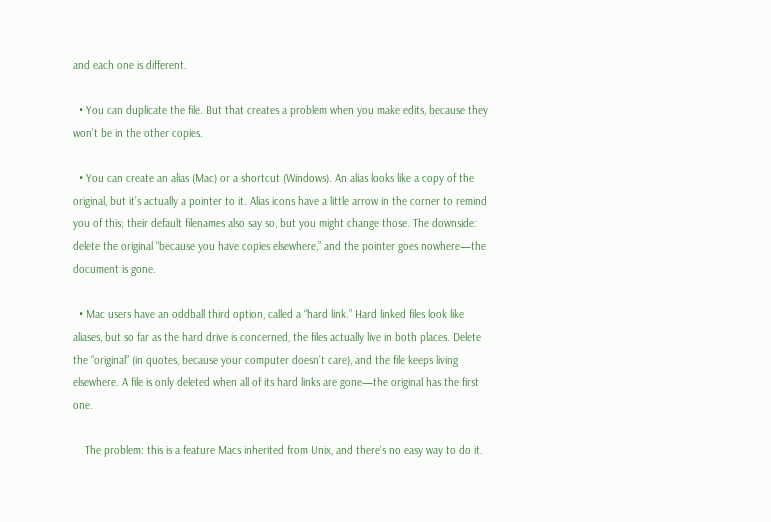and each one is different.

  • You can duplicate the file. But that creates a problem when you make edits, because they won’t be in the other copies.

  • You can create an alias (Mac) or a shortcut (Windows). An alias looks like a copy of the original, but it’s actually a pointer to it. Alias icons have a little arrow in the corner to remind you of this; their default filenames also say so, but you might change those. The downside: delete the original “because you have copies elsewhere,” and the pointer goes nowhere—the document is gone.

  • Mac users have an oddball third option, called a “hard link.” Hard linked files look like aliases, but so far as the hard drive is concerned, the files actually live in both places. Delete the “original” (in quotes, because your computer doesn’t care), and the file keeps living elsewhere. A file is only deleted when all of its hard links are gone—the original has the first one.

    The problem: this is a feature Macs inherited from Unix, and there’s no easy way to do it.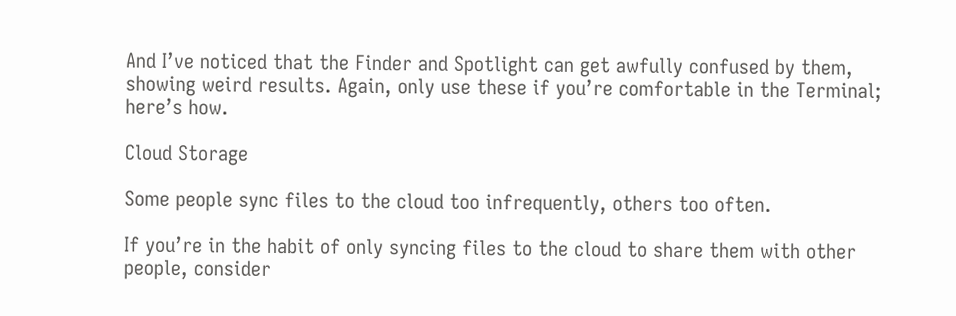And I’ve noticed that the Finder and Spotlight can get awfully confused by them, showing weird results. Again, only use these if you’re comfortable in the Terminal; here’s how.

Cloud Storage

Some people sync files to the cloud too infrequently, others too often.

If you’re in the habit of only syncing files to the cloud to share them with other people, consider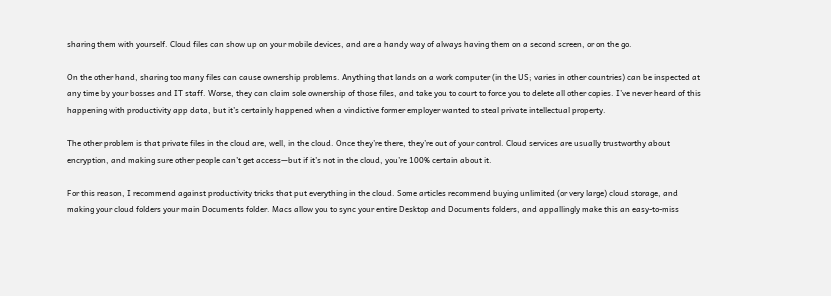sharing them with yourself. Cloud files can show up on your mobile devices, and are a handy way of always having them on a second screen, or on the go.

On the other hand, sharing too many files can cause ownership problems. Anything that lands on a work computer (in the US; varies in other countries) can be inspected at any time by your bosses and IT staff. Worse, they can claim sole ownership of those files, and take you to court to force you to delete all other copies. I’ve never heard of this happening with productivity app data, but it’s certainly happened when a vindictive former employer wanted to steal private intellectual property.

The other problem is that private files in the cloud are, well, in the cloud. Once they’re there, they’re out of your control. Cloud services are usually trustworthy about encryption, and making sure other people can’t get access—but if it’s not in the cloud, you’re 100% certain about it.

For this reason, I recommend against productivity tricks that put everything in the cloud. Some articles recommend buying unlimited (or very large) cloud storage, and making your cloud folders your main Documents folder. Macs allow you to sync your entire Desktop and Documents folders, and appallingly make this an easy-to-miss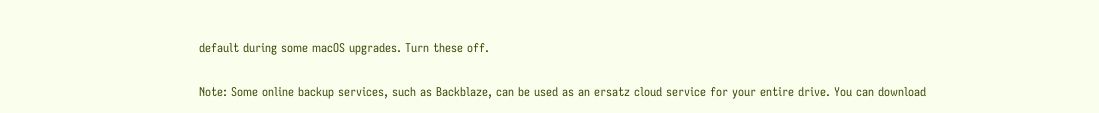default during some macOS upgrades. Turn these off.

Note: Some online backup services, such as Backblaze, can be used as an ersatz cloud service for your entire drive. You can download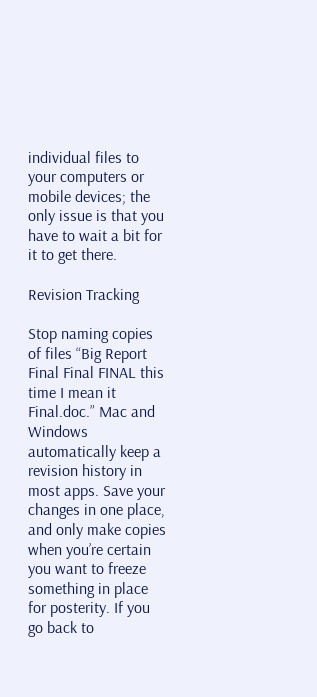individual files to your computers or mobile devices; the only issue is that you have to wait a bit for it to get there.

Revision Tracking

Stop naming copies of files “Big Report Final Final FINAL this time I mean it Final.doc.” Mac and Windows automatically keep a revision history in most apps. Save your changes in one place, and only make copies when you’re certain you want to freeze something in place for posterity. If you go back to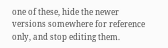one of these, hide the newer versions somewhere for reference only, and stop editing them.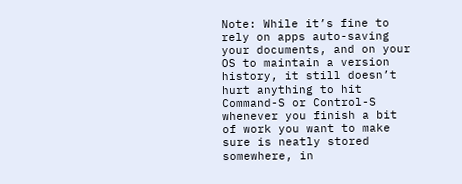Note: While it’s fine to rely on apps auto-saving your documents, and on your OS to maintain a version history, it still doesn’t hurt anything to hit Command-S or Control-S whenever you finish a bit of work you want to make sure is neatly stored somewhere, in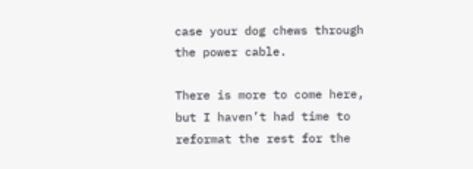case your dog chews through the power cable.

There is more to come here, but I haven’t had time to reformat the rest for the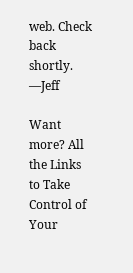web. Check back shortly. —Jeff

Want more? All the Links to Take Control of Your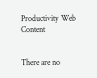Productivity Web Content


There are no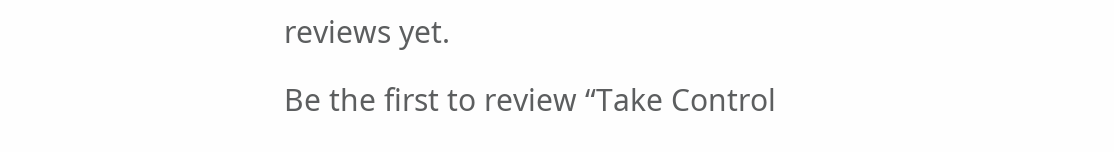reviews yet.

Be the first to review “Take Control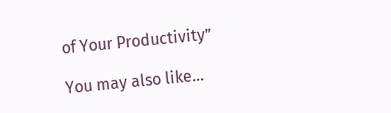of Your Productivity”

You may also like…